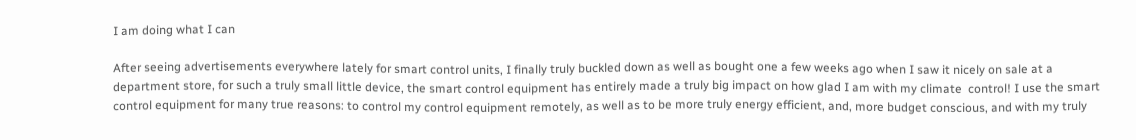I am doing what I can

After seeing advertisements everywhere lately for smart control units, I finally truly buckled down as well as bought one a few weeks ago when I saw it nicely on sale at a department store, for such a truly small little device, the smart control equipment has entirely made a truly big impact on how glad I am with my climate  control! I use the smart control equipment for many true reasons: to control my control equipment remotely, as well as to be more truly energy efficient, and, more budget conscious, and with my truly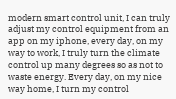modern smart control unit, I can truly adjust my control equipment from an app on my iphone, every day, on my way to work, I truly turn the climate control up many degrees so as not to waste energy. Every day, on my nice way home, I turn my control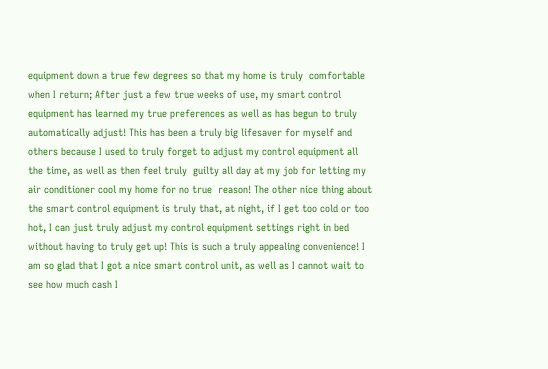equipment down a true few degrees so that my home is truly  comfortable when I return; After just a few true weeks of use, my smart control equipment has learned my true preferences as well as has begun to truly automatically adjust! This has been a truly big lifesaver for myself and others because I used to truly forget to adjust my control equipment all the time, as well as then feel truly  guilty all day at my job for letting my air conditioner cool my home for no true  reason! The other nice thing about the smart control equipment is truly that, at night, if I get too cold or too hot, I can just truly adjust my control equipment settings right in bed without having to truly get up! This is such a truly appealing convenience! I am so glad that I got a nice smart control unit, as well as I cannot wait to see how much cash I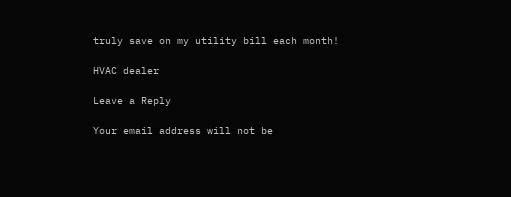truly save on my utility bill each month!

HVAC dealer

Leave a Reply

Your email address will not be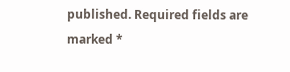published. Required fields are marked *